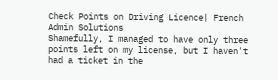Check Points on Driving Licence| French Admin Solutions
Shamefully, I managed to have only three points left on my license, but I haven't had a ticket in the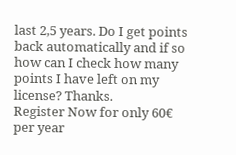last 2,5 years. Do I get points back automatically and if so how can I check how many points I have left on my license? Thanks.
Register Now for only 60€ per year